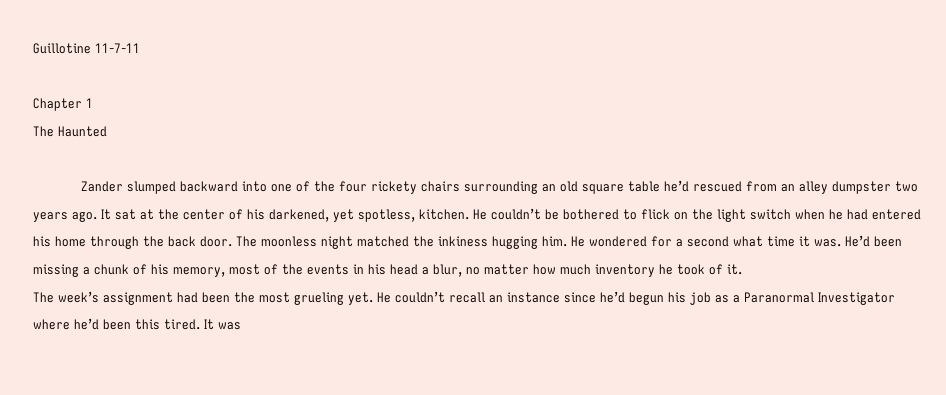Guillotine 11-7-11

Chapter 1
The Haunted

            Zander slumped backward into one of the four rickety chairs surrounding an old square table he’d rescued from an alley dumpster two years ago. It sat at the center of his darkened, yet spotless, kitchen. He couldn’t be bothered to flick on the light switch when he had entered his home through the back door. The moonless night matched the inkiness hugging him. He wondered for a second what time it was. He’d been missing a chunk of his memory, most of the events in his head a blur, no matter how much inventory he took of it.
The week’s assignment had been the most grueling yet. He couldn’t recall an instance since he’d begun his job as a Paranormal Investigator where he’d been this tired. It was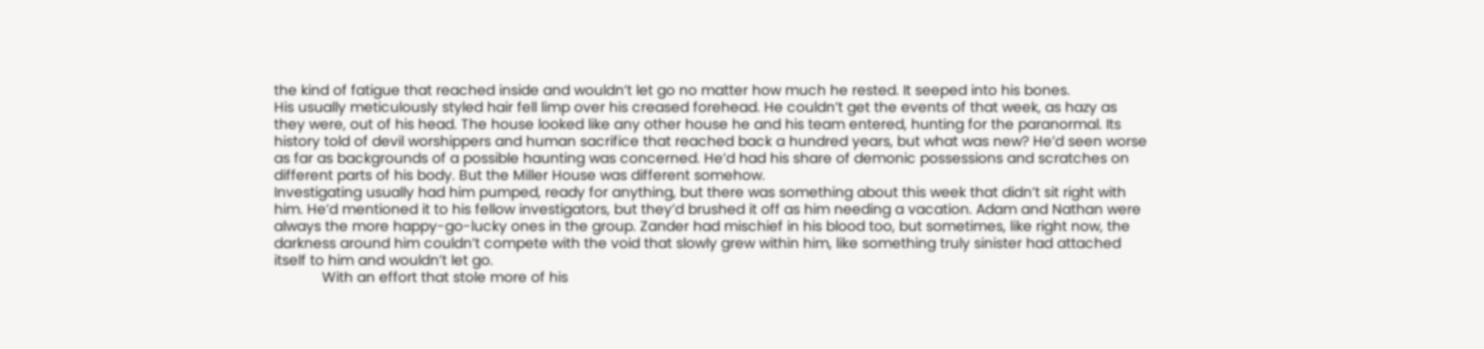the kind of fatigue that reached inside and wouldn’t let go no matter how much he rested. It seeped into his bones.
His usually meticulously styled hair fell limp over his creased forehead. He couldn’t get the events of that week, as hazy as they were, out of his head. The house looked like any other house he and his team entered, hunting for the paranormal. Its history told of devil worshippers and human sacrifice that reached back a hundred years, but what was new? He’d seen worse as far as backgrounds of a possible haunting was concerned. He’d had his share of demonic possessions and scratches on different parts of his body. But the Miller House was different somehow.
Investigating usually had him pumped, ready for anything, but there was something about this week that didn’t sit right with him. He’d mentioned it to his fellow investigators, but they’d brushed it off as him needing a vacation. Adam and Nathan were always the more happy-go-lucky ones in the group. Zander had mischief in his blood too, but sometimes, like right now, the darkness around him couldn’t compete with the void that slowly grew within him, like something truly sinister had attached itself to him and wouldn’t let go.
            With an effort that stole more of his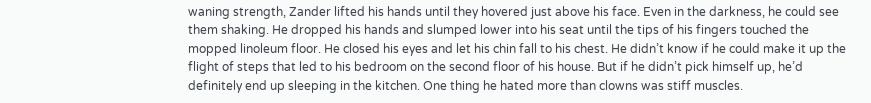waning strength, Zander lifted his hands until they hovered just above his face. Even in the darkness, he could see them shaking. He dropped his hands and slumped lower into his seat until the tips of his fingers touched the mopped linoleum floor. He closed his eyes and let his chin fall to his chest. He didn’t know if he could make it up the flight of steps that led to his bedroom on the second floor of his house. But if he didn’t pick himself up, he’d definitely end up sleeping in the kitchen. One thing he hated more than clowns was stiff muscles.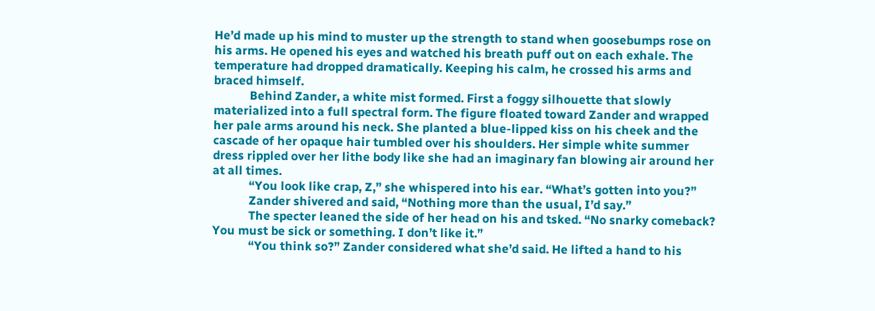He’d made up his mind to muster up the strength to stand when goosebumps rose on his arms. He opened his eyes and watched his breath puff out on each exhale. The temperature had dropped dramatically. Keeping his calm, he crossed his arms and braced himself.
            Behind Zander, a white mist formed. First a foggy silhouette that slowly materialized into a full spectral form. The figure floated toward Zander and wrapped her pale arms around his neck. She planted a blue-lipped kiss on his cheek and the cascade of her opaque hair tumbled over his shoulders. Her simple white summer dress rippled over her lithe body like she had an imaginary fan blowing air around her at all times.
            “You look like crap, Z,” she whispered into his ear. “What’s gotten into you?”
            Zander shivered and said, “Nothing more than the usual, I’d say.”
            The specter leaned the side of her head on his and tsked. “No snarky comeback? You must be sick or something. I don’t like it.”
            “You think so?” Zander considered what she’d said. He lifted a hand to his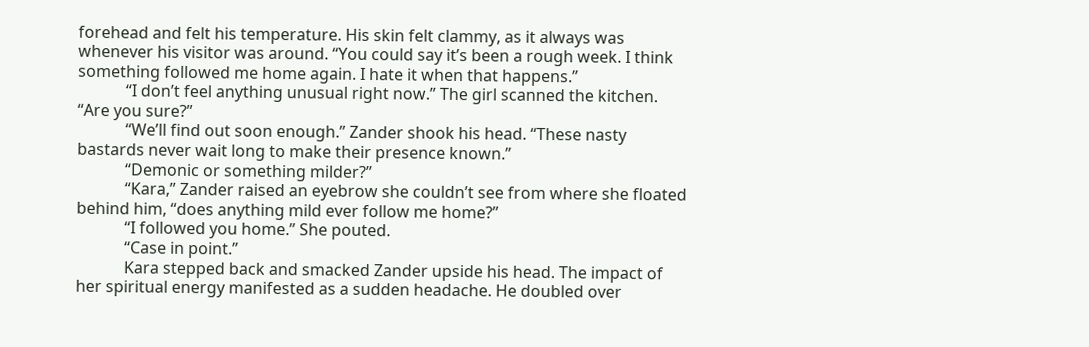forehead and felt his temperature. His skin felt clammy, as it always was whenever his visitor was around. “You could say it’s been a rough week. I think something followed me home again. I hate it when that happens.”
            “I don’t feel anything unusual right now.” The girl scanned the kitchen. “Are you sure?”
            “We’ll find out soon enough.” Zander shook his head. “These nasty bastards never wait long to make their presence known.”
            “Demonic or something milder?”
            “Kara,” Zander raised an eyebrow she couldn’t see from where she floated behind him, “does anything mild ever follow me home?”
            “I followed you home.” She pouted.
            “Case in point.”
            Kara stepped back and smacked Zander upside his head. The impact of her spiritual energy manifested as a sudden headache. He doubled over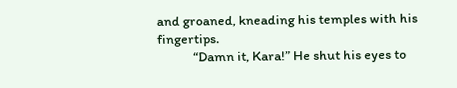and groaned, kneading his temples with his fingertips.
            “Damn it, Kara!” He shut his eyes to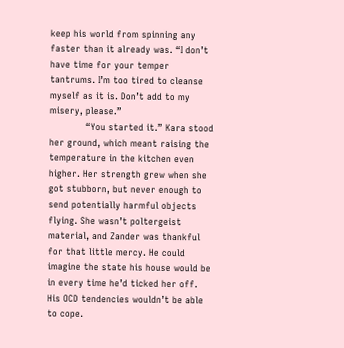keep his world from spinning any faster than it already was. “I don’t have time for your temper tantrums. I’m too tired to cleanse myself as it is. Don’t add to my misery, please.”
            “You started it.” Kara stood her ground, which meant raising the temperature in the kitchen even higher. Her strength grew when she got stubborn, but never enough to send potentially harmful objects flying. She wasn’t poltergeist material, and Zander was thankful for that little mercy. He could imagine the state his house would be in every time he’d ticked her off. His OCD tendencies wouldn’t be able to cope.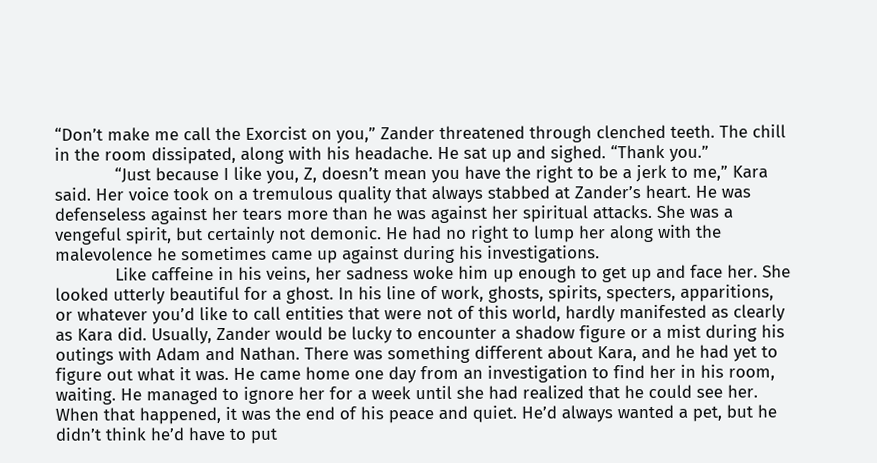“Don’t make me call the Exorcist on you,” Zander threatened through clenched teeth. The chill in the room dissipated, along with his headache. He sat up and sighed. “Thank you.”
            “Just because I like you, Z, doesn’t mean you have the right to be a jerk to me,” Kara said. Her voice took on a tremulous quality that always stabbed at Zander’s heart. He was defenseless against her tears more than he was against her spiritual attacks. She was a vengeful spirit, but certainly not demonic. He had no right to lump her along with the malevolence he sometimes came up against during his investigations.
            Like caffeine in his veins, her sadness woke him up enough to get up and face her. She looked utterly beautiful for a ghost. In his line of work, ghosts, spirits, specters, apparitions, or whatever you’d like to call entities that were not of this world, hardly manifested as clearly as Kara did. Usually, Zander would be lucky to encounter a shadow figure or a mist during his outings with Adam and Nathan. There was something different about Kara, and he had yet to figure out what it was. He came home one day from an investigation to find her in his room, waiting. He managed to ignore her for a week until she had realized that he could see her. When that happened, it was the end of his peace and quiet. He’d always wanted a pet, but he didn’t think he’d have to put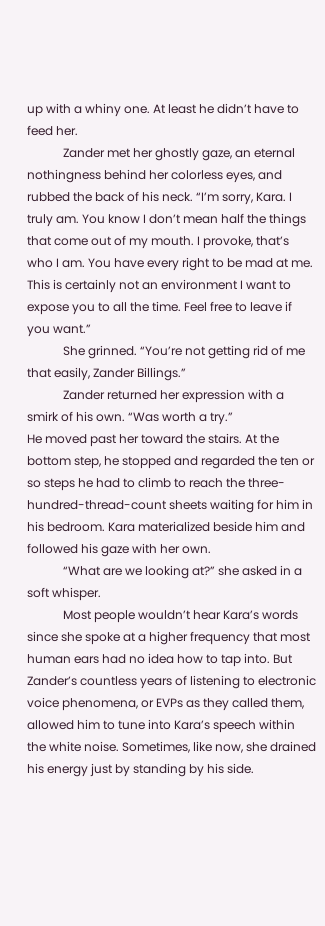up with a whiny one. At least he didn’t have to feed her.
            Zander met her ghostly gaze, an eternal nothingness behind her colorless eyes, and rubbed the back of his neck. “I’m sorry, Kara. I truly am. You know I don’t mean half the things that come out of my mouth. I provoke, that’s who I am. You have every right to be mad at me. This is certainly not an environment I want to expose you to all the time. Feel free to leave if you want.”
            She grinned. “You’re not getting rid of me that easily, Zander Billings.”
            Zander returned her expression with a smirk of his own. “Was worth a try.”
He moved past her toward the stairs. At the bottom step, he stopped and regarded the ten or so steps he had to climb to reach the three-hundred-thread-count sheets waiting for him in his bedroom. Kara materialized beside him and followed his gaze with her own.
            “What are we looking at?” she asked in a soft whisper.
            Most people wouldn’t hear Kara’s words since she spoke at a higher frequency that most human ears had no idea how to tap into. But Zander’s countless years of listening to electronic voice phenomena, or EVPs as they called them, allowed him to tune into Kara’s speech within the white noise. Sometimes, like now, she drained his energy just by standing by his side.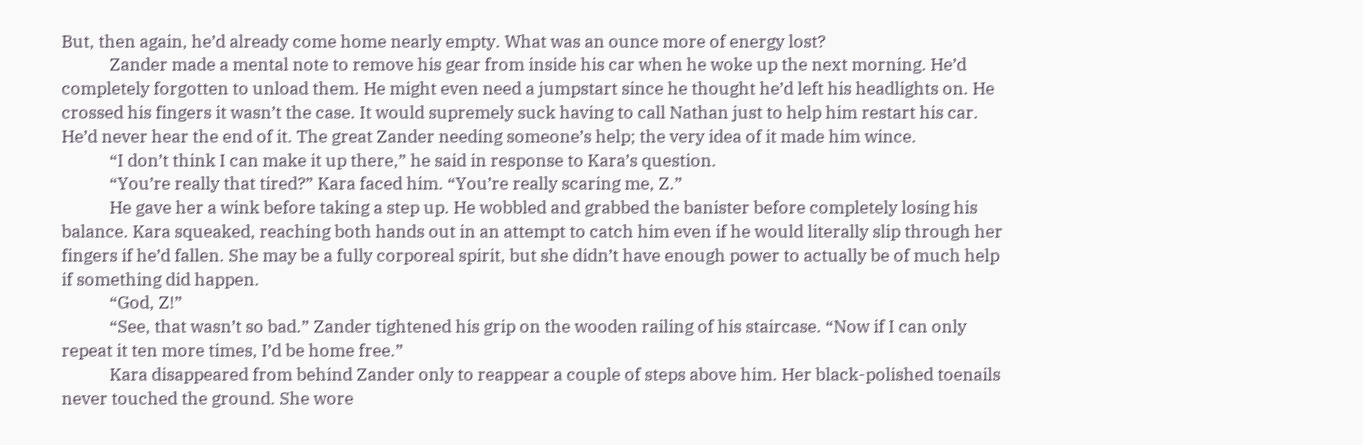But, then again, he’d already come home nearly empty. What was an ounce more of energy lost?
            Zander made a mental note to remove his gear from inside his car when he woke up the next morning. He’d completely forgotten to unload them. He might even need a jumpstart since he thought he’d left his headlights on. He crossed his fingers it wasn’t the case. It would supremely suck having to call Nathan just to help him restart his car. He’d never hear the end of it. The great Zander needing someone’s help; the very idea of it made him wince.
            “I don’t think I can make it up there,” he said in response to Kara’s question.
            “You’re really that tired?” Kara faced him. “You’re really scaring me, Z.”
            He gave her a wink before taking a step up. He wobbled and grabbed the banister before completely losing his balance. Kara squeaked, reaching both hands out in an attempt to catch him even if he would literally slip through her fingers if he’d fallen. She may be a fully corporeal spirit, but she didn’t have enough power to actually be of much help if something did happen.
            “God, Z!”
            “See, that wasn’t so bad.” Zander tightened his grip on the wooden railing of his staircase. “Now if I can only repeat it ten more times, I’d be home free.”
            Kara disappeared from behind Zander only to reappear a couple of steps above him. Her black-polished toenails never touched the ground. She wore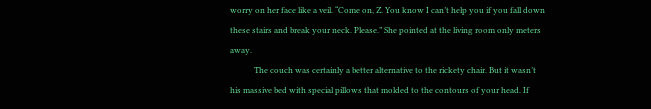worry on her face like a veil. “Come on, Z. You know I can’t help you if you fall down these stairs and break your neck. Please.” She pointed at the living room only meters away.
            The couch was certainly a better alternative to the rickety chair. But it wasn’t his massive bed with special pillows that molded to the contours of your head. If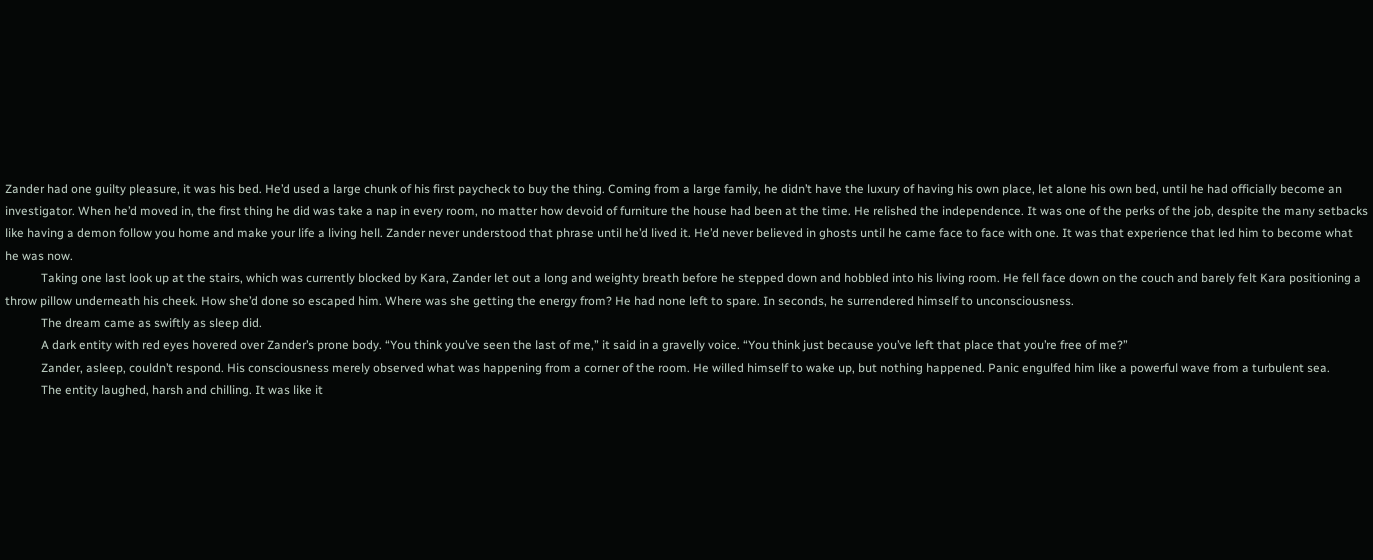Zander had one guilty pleasure, it was his bed. He’d used a large chunk of his first paycheck to buy the thing. Coming from a large family, he didn’t have the luxury of having his own place, let alone his own bed, until he had officially become an investigator. When he’d moved in, the first thing he did was take a nap in every room, no matter how devoid of furniture the house had been at the time. He relished the independence. It was one of the perks of the job, despite the many setbacks like having a demon follow you home and make your life a living hell. Zander never understood that phrase until he’d lived it. He’d never believed in ghosts until he came face to face with one. It was that experience that led him to become what he was now.
            Taking one last look up at the stairs, which was currently blocked by Kara, Zander let out a long and weighty breath before he stepped down and hobbled into his living room. He fell face down on the couch and barely felt Kara positioning a throw pillow underneath his cheek. How she’d done so escaped him. Where was she getting the energy from? He had none left to spare. In seconds, he surrendered himself to unconsciousness.
            The dream came as swiftly as sleep did.
            A dark entity with red eyes hovered over Zander’s prone body. “You think you’ve seen the last of me,” it said in a gravelly voice. “You think just because you’ve left that place that you’re free of me?”
            Zander, asleep, couldn’t respond. His consciousness merely observed what was happening from a corner of the room. He willed himself to wake up, but nothing happened. Panic engulfed him like a powerful wave from a turbulent sea.
            The entity laughed, harsh and chilling. It was like it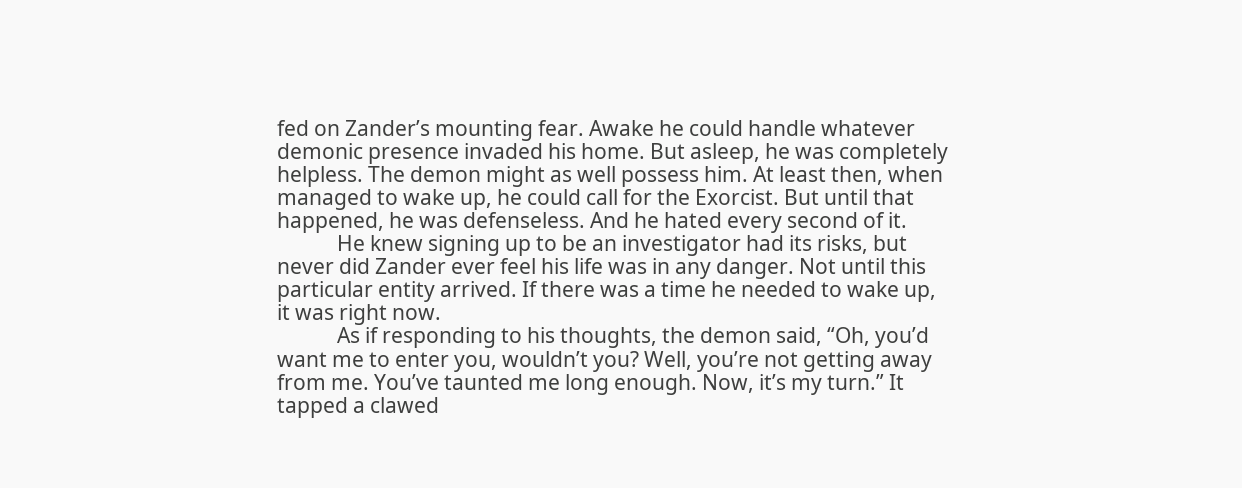fed on Zander’s mounting fear. Awake he could handle whatever demonic presence invaded his home. But asleep, he was completely helpless. The demon might as well possess him. At least then, when managed to wake up, he could call for the Exorcist. But until that happened, he was defenseless. And he hated every second of it.
            He knew signing up to be an investigator had its risks, but never did Zander ever feel his life was in any danger. Not until this particular entity arrived. If there was a time he needed to wake up, it was right now.
            As if responding to his thoughts, the demon said, “Oh, you’d want me to enter you, wouldn’t you? Well, you’re not getting away from me. You’ve taunted me long enough. Now, it’s my turn.” It tapped a clawed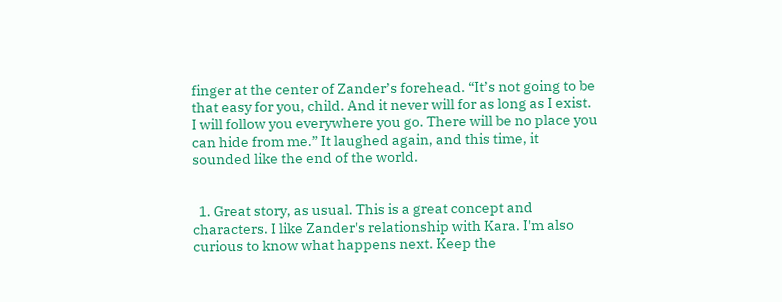finger at the center of Zander’s forehead. “It’s not going to be that easy for you, child. And it never will for as long as I exist. I will follow you everywhere you go. There will be no place you can hide from me.” It laughed again, and this time, it sounded like the end of the world.


  1. Great story, as usual. This is a great concept and characters. I like Zander's relationship with Kara. I'm also curious to know what happens next. Keep the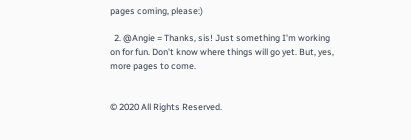pages coming, please:)

  2. @Angie = Thanks, sis! Just something I'm working on for fun. Don't know where things will go yet. But, yes, more pages to come.


© 2020 All Rights Reserved.